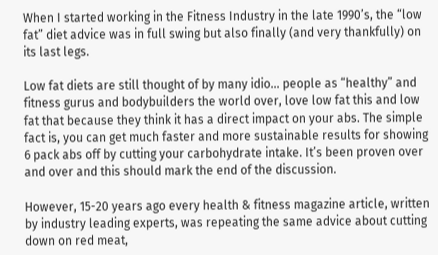When I started working in the Fitness Industry in the late 1990’s, the “low fat” diet advice was in full swing but also finally (and very thankfully) on its last legs.

Low fat diets are still thought of by many idio… people as “healthy” and fitness gurus and bodybuilders the world over, love low fat this and low fat that because they think it has a direct impact on your abs. The simple fact is, you can get much faster and more sustainable results for showing 6 pack abs off by cutting your carbohydrate intake. It’s been proven over and over and this should mark the end of the discussion.

However, 15-20 years ago every health & fitness magazine article, written by industry leading experts, was repeating the same advice about cutting down on red meat,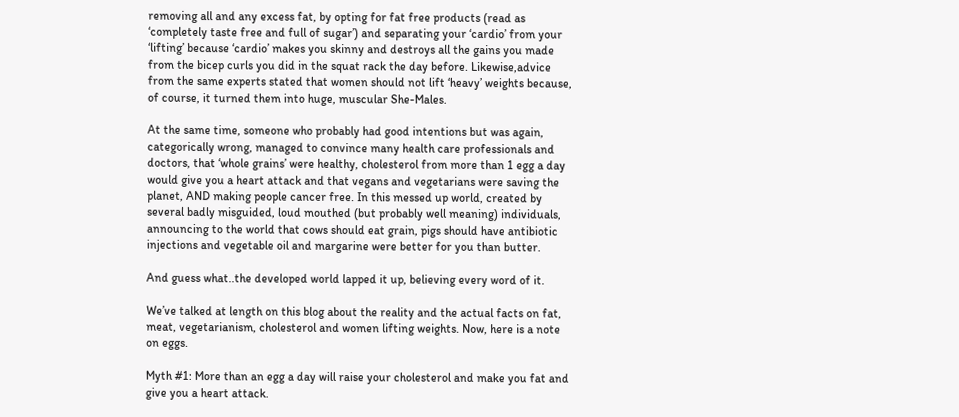removing all and any excess fat, by opting for fat free products (read as ‘completely taste free and full of sugar’) and separating your ‘cardio’ from your ‘lifting’ because ‘cardio’ makes you skinny and destroys all the gains you made from the bicep curls you did in the squat rack the day before. Likewise,advice from the same experts stated that women should not lift ‘heavy’ weights because, of course, it turned them into huge, muscular She-Males.

At the same time, someone who probably had good intentions but was again, categorically wrong, managed to convince many health care professionals and doctors, that ‘whole grains’ were healthy, cholesterol from more than 1 egg a day would give you a heart attack and that vegans and vegetarians were saving the planet, AND making people cancer free. In this messed up world, created by several badly misguided, loud mouthed (but probably well meaning) individuals, announcing to the world that cows should eat grain, pigs should have antibiotic injections and vegetable oil and margarine were better for you than butter.

And guess what..the developed world lapped it up, believing every word of it.

We’ve talked at length on this blog about the reality and the actual facts on fat, meat, vegetarianism, cholesterol and women lifting weights. Now, here is a note on eggs.

Myth #1: More than an egg a day will raise your cholesterol and make you fat and give you a heart attack.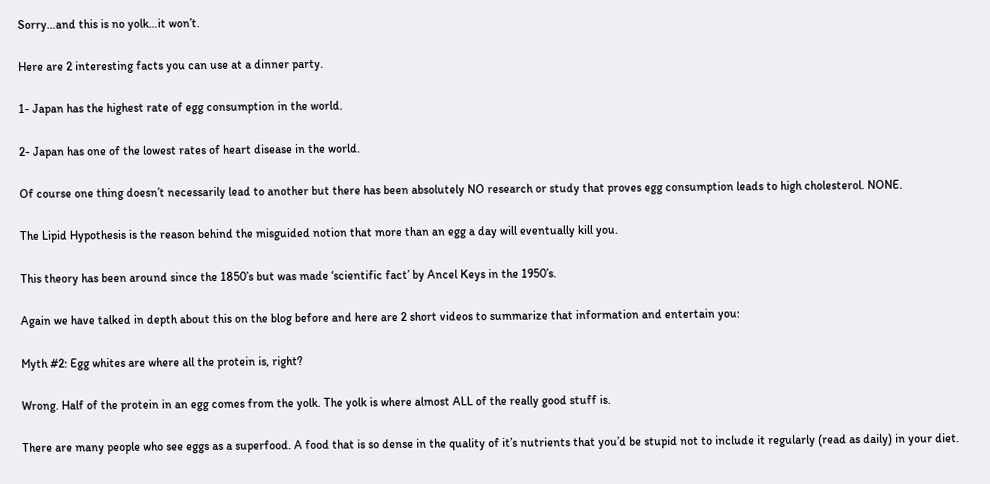Sorry…and this is no yolk…it won’t.

Here are 2 interesting facts you can use at a dinner party.

1- Japan has the highest rate of egg consumption in the world.

2- Japan has one of the lowest rates of heart disease in the world.

Of course one thing doesn’t necessarily lead to another but there has been absolutely NO research or study that proves egg consumption leads to high cholesterol. NONE.

The Lipid Hypothesis is the reason behind the misguided notion that more than an egg a day will eventually kill you.

This theory has been around since the 1850’s but was made ‘scientific fact’ by Ancel Keys in the 1950’s.

Again we have talked in depth about this on the blog before and here are 2 short videos to summarize that information and entertain you:

Myth #2: Egg whites are where all the protein is, right?

Wrong. Half of the protein in an egg comes from the yolk. The yolk is where almost ALL of the really good stuff is.

There are many people who see eggs as a superfood. A food that is so dense in the quality of it’s nutrients that you’d be stupid not to include it regularly (read as daily) in your diet.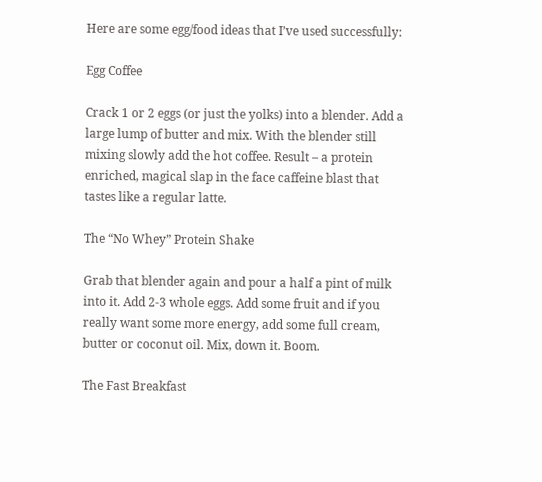Here are some egg/food ideas that I’ve used successfully:

Egg Coffee

Crack 1 or 2 eggs (or just the yolks) into a blender. Add a large lump of butter and mix. With the blender still mixing slowly add the hot coffee. Result – a protein enriched, magical slap in the face caffeine blast that tastes like a regular latte.

The “No Whey” Protein Shake

Grab that blender again and pour a half a pint of milk into it. Add 2-3 whole eggs. Add some fruit and if you really want some more energy, add some full cream, butter or coconut oil. Mix, down it. Boom.

The Fast Breakfast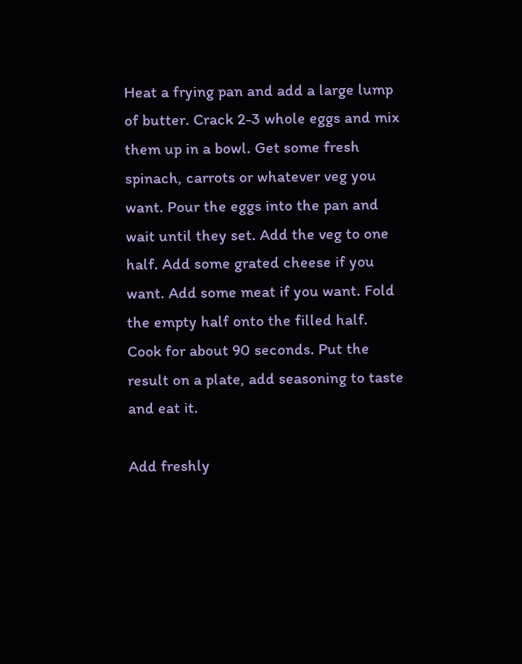Heat a frying pan and add a large lump of butter. Crack 2-3 whole eggs and mix them up in a bowl. Get some fresh spinach, carrots or whatever veg you want. Pour the eggs into the pan and wait until they set. Add the veg to one half. Add some grated cheese if you want. Add some meat if you want. Fold the empty half onto the filled half. Cook for about 90 seconds. Put the result on a plate, add seasoning to taste and eat it.

Add freshly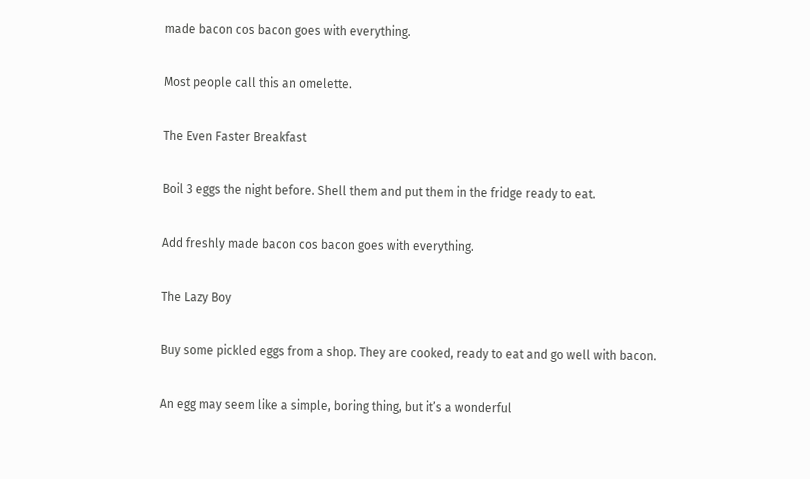made bacon cos bacon goes with everything.

Most people call this an omelette.

The Even Faster Breakfast

Boil 3 eggs the night before. Shell them and put them in the fridge ready to eat.

Add freshly made bacon cos bacon goes with everything.

The Lazy Boy

Buy some pickled eggs from a shop. They are cooked, ready to eat and go well with bacon.

An egg may seem like a simple, boring thing, but it’s a wonderful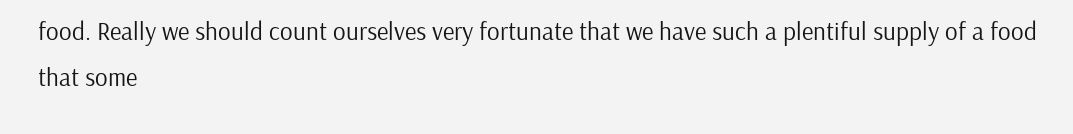food. Really we should count ourselves very fortunate that we have such a plentiful supply of a food that some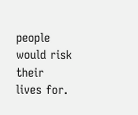people would risk their lives for.